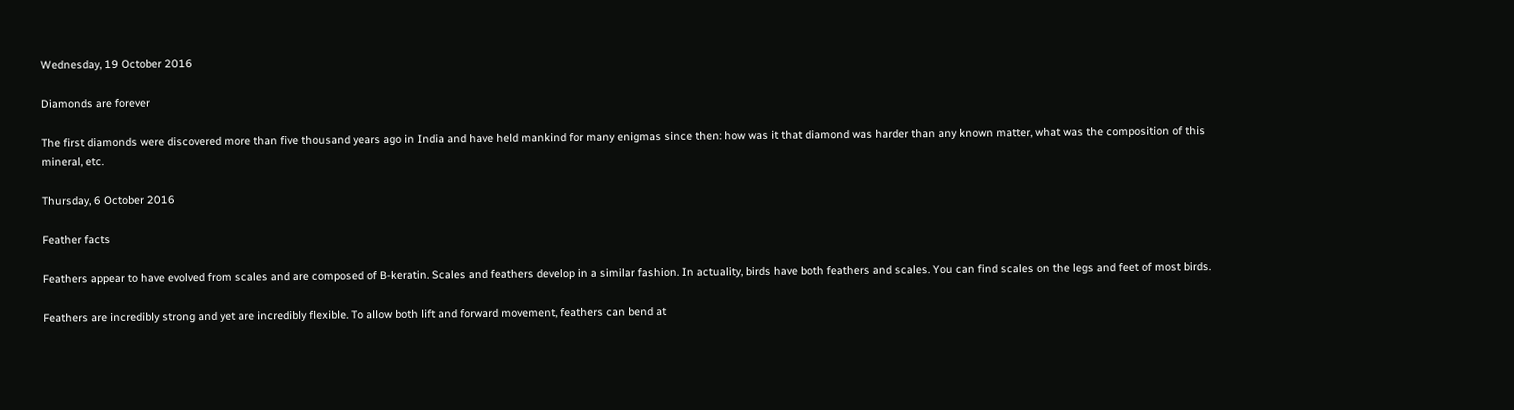Wednesday, 19 October 2016

Diamonds are forever

The first diamonds were discovered more than five thousand years ago in India and have held mankind for many enigmas since then: how was it that diamond was harder than any known matter, what was the composition of this mineral, etc.

Thursday, 6 October 2016

Feather facts

Feathers appear to have evolved from scales and are composed of B-keratin. Scales and feathers develop in a similar fashion. In actuality, birds have both feathers and scales. You can find scales on the legs and feet of most birds.

Feathers are incredibly strong and yet are incredibly flexible. To allow both lift and forward movement, feathers can bend at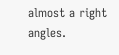almost a right angles.